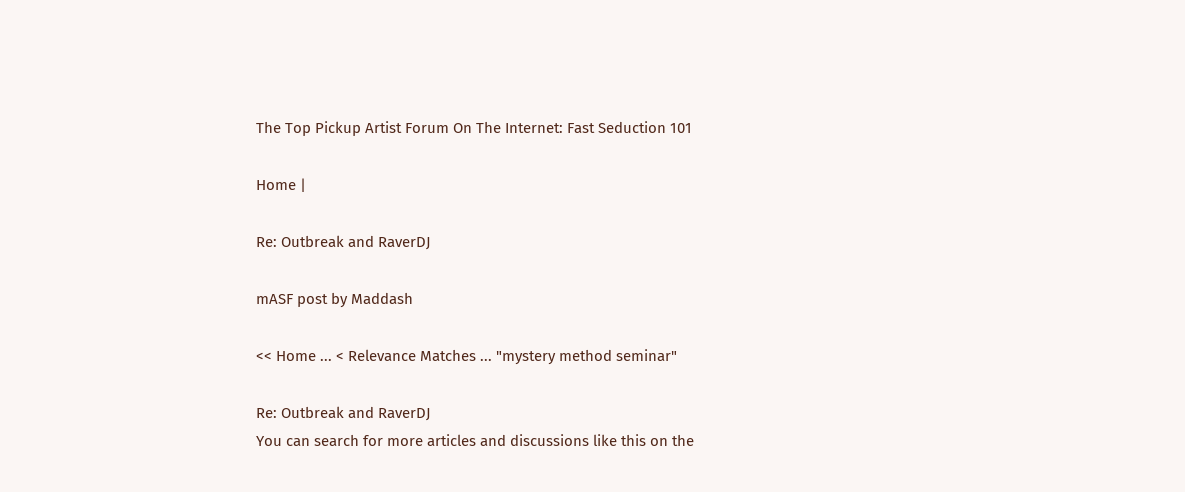The Top Pickup Artist Forum On The Internet: Fast Seduction 101

Home |

Re: Outbreak and RaverDJ

mASF post by Maddash

<< Home ... < Relevance Matches ... "mystery method seminar"

Re: Outbreak and RaverDJ
You can search for more articles and discussions like this on the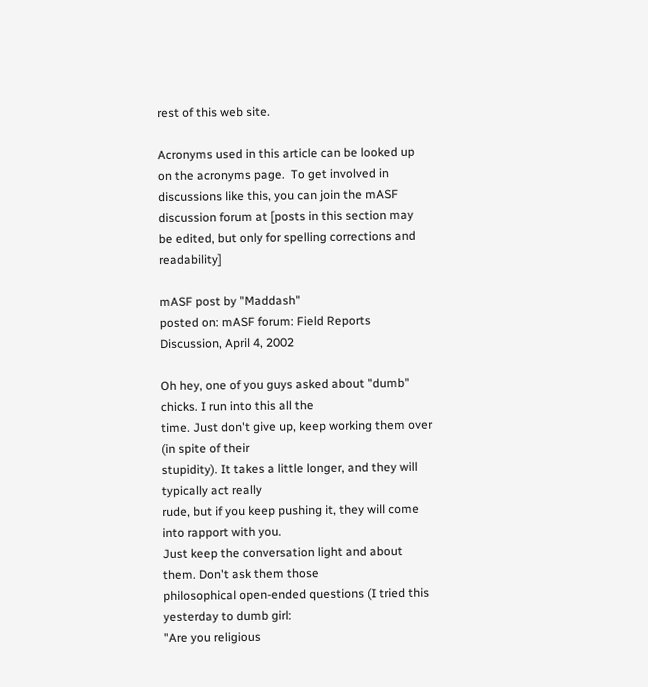rest of this web site.

Acronyms used in this article can be looked up on the acronyms page.  To get involved in discussions like this, you can join the mASF discussion forum at [posts in this section may be edited, but only for spelling corrections and readability]

mASF post by "Maddash"
posted on: mASF forum: Field Reports Discussion, April 4, 2002

Oh hey, one of you guys asked about "dumb" chicks. I run into this all the
time. Just don't give up, keep working them over (in spite of their
stupidity). It takes a little longer, and they will typically act really
rude, but if you keep pushing it, they will come into rapport with you.
Just keep the conversation light and about them. Don't ask them those
philosophical open-ended questions (I tried this yesterday to dumb girl:
"Are you religious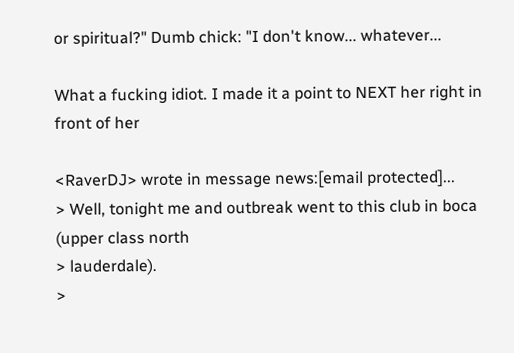or spiritual?" Dumb chick: "I don't know... whatever...

What a fucking idiot. I made it a point to NEXT her right in front of her

<RaverDJ> wrote in message news:[email protected]...
> Well, tonight me and outbreak went to this club in boca (upper class north
> lauderdale).
>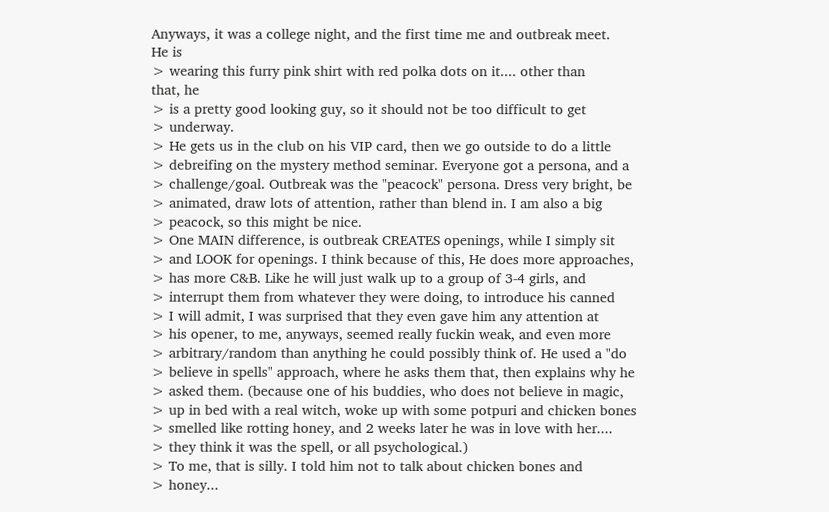Anyways, it was a college night, and the first time me and outbreak meet.
He is
> wearing this furry pink shirt with red polka dots on it.... other than
that, he
> is a pretty good looking guy, so it should not be too difficult to get
> underway.
> He gets us in the club on his VIP card, then we go outside to do a little
> debreifing on the mystery method seminar. Everyone got a persona, and a
> challenge/goal. Outbreak was the "peacock" persona. Dress very bright, be
> animated, draw lots of attention, rather than blend in. I am also a big
> peacock, so this might be nice.
> One MAIN difference, is outbreak CREATES openings, while I simply sit
> and LOOK for openings. I think because of this, He does more approaches,
> has more C&B. Like he will just walk up to a group of 3-4 girls, and
> interrupt them from whatever they were doing, to introduce his canned
> I will admit, I was surprised that they even gave him any attention at
> his opener, to me, anyways, seemed really fuckin weak, and even more
> arbitrary/random than anything he could possibly think of. He used a "do
> believe in spells" approach, where he asks them that, then explains why he
> asked them. (because one of his buddies, who does not believe in magic,
> up in bed with a real witch, woke up with some potpuri and chicken bones
> smelled like rotting honey, and 2 weeks later he was in love with her....
> they think it was the spell, or all psychological.)
> To me, that is silly. I told him not to talk about chicken bones and
> honey...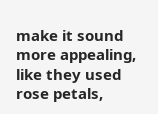make it sound more appealing, like they used rose petals,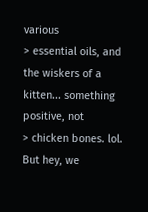various
> essential oils, and the wiskers of a kitten... something positive, not
> chicken bones. lol. But hey, we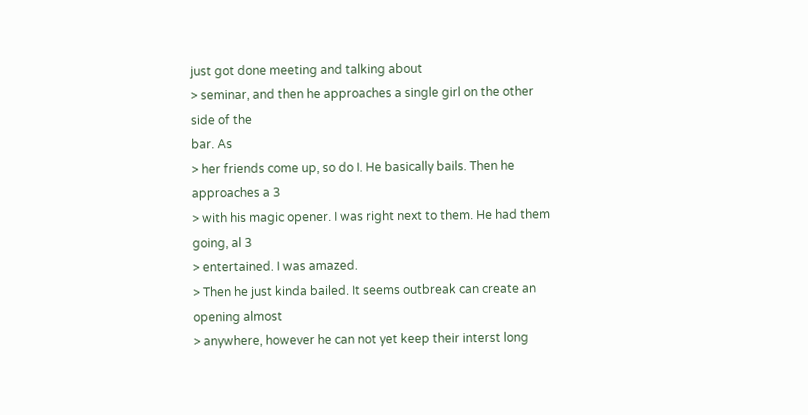just got done meeting and talking about
> seminar, and then he approaches a single girl on the other side of the
bar. As
> her friends come up, so do I. He basically bails. Then he approaches a 3
> with his magic opener. I was right next to them. He had them going, al 3
> entertained. I was amazed.
> Then he just kinda bailed. It seems outbreak can create an opening almost
> anywhere, however he can not yet keep their interst long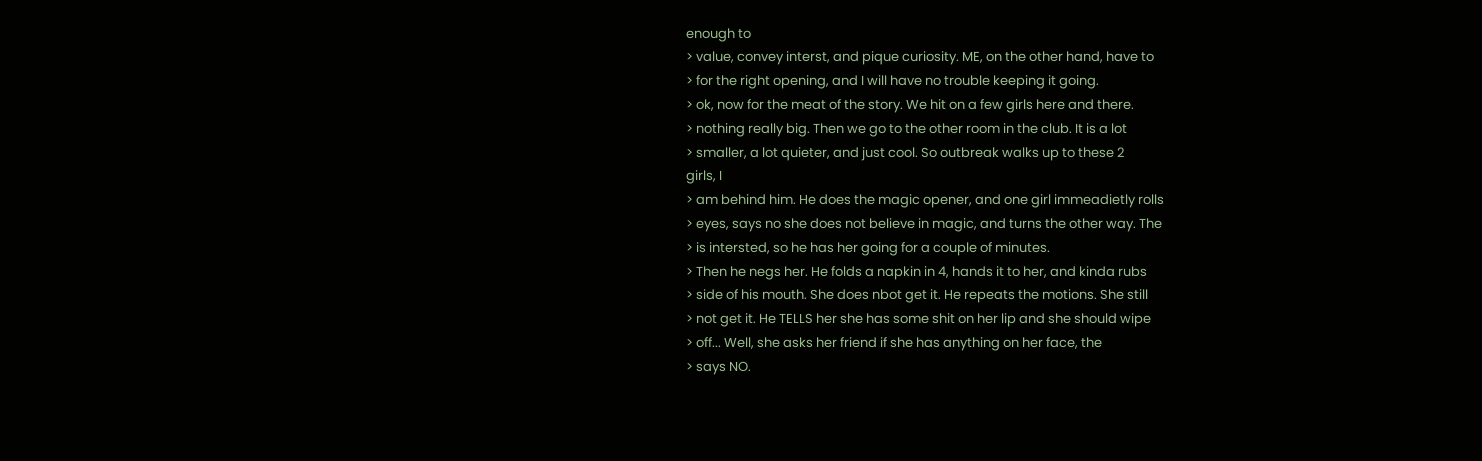enough to
> value, convey interst, and pique curiosity. ME, on the other hand, have to
> for the right opening, and I will have no trouble keeping it going.
> ok, now for the meat of the story. We hit on a few girls here and there.
> nothing really big. Then we go to the other room in the club. It is a lot
> smaller, a lot quieter, and just cool. So outbreak walks up to these 2
girls, I
> am behind him. He does the magic opener, and one girl immeadietly rolls
> eyes, says no she does not believe in magic, and turns the other way. The
> is intersted, so he has her going for a couple of minutes.
> Then he negs her. He folds a napkin in 4, hands it to her, and kinda rubs
> side of his mouth. She does nbot get it. He repeats the motions. She still
> not get it. He TELLS her she has some shit on her lip and she should wipe
> off... Well, she asks her friend if she has anything on her face, the
> says NO.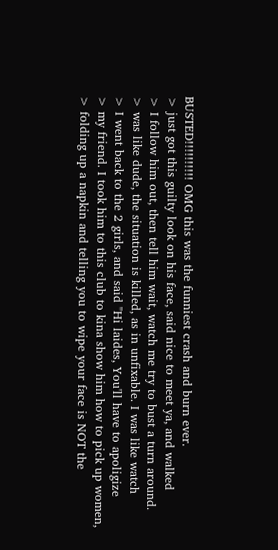BUSTED!!!!!!!!!! OMG this was the funniest crash and burn ever.
> just got this guilty look on his face, said nice to meet ya, and walked
> I follow him out, then tell him wait, watch me try to bust a turn around.
> was like dude, the situation is killed, as in unfixable. I was like watch
> I went back to the 2 girls, and said "Hi laides, You'll have to apoligize
> my friend. I took him to this club to kina show him how to pick up women,
> folding up a napkin and telling you to wipe your face is NOT the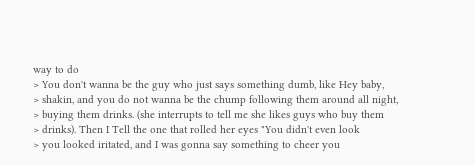way to do
> You don't wanna be the guy who just says something dumb, like Hey baby,
> shakin, and you do not wanna be the chump following them around all night,
> buying them drinks. (she interrupts to tell me she likes guys who buy them
> drinks). Then I Tell the one that rolled her eyes "You didn't even look
> you looked iritated, and I was gonna say something to cheer you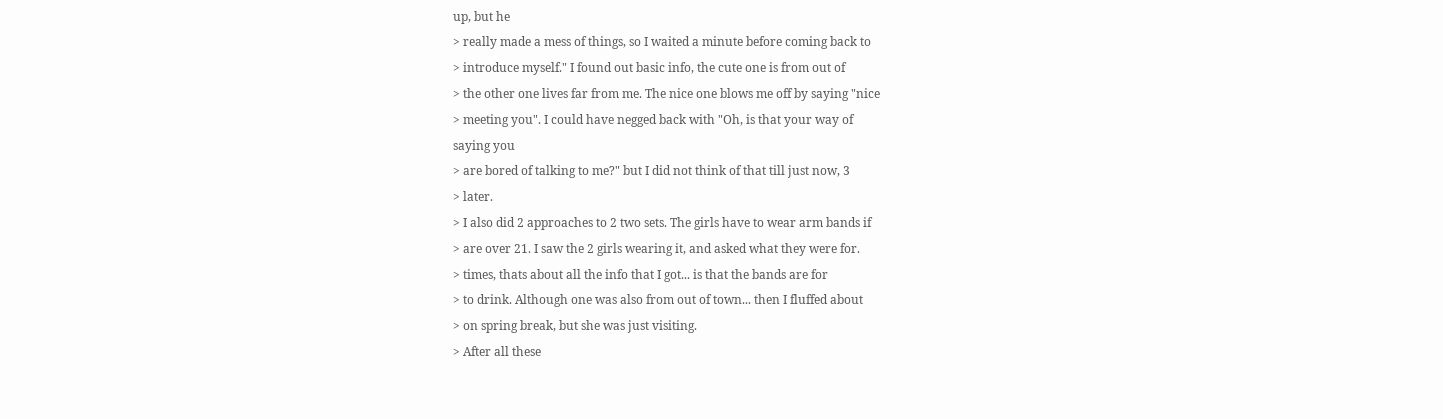up, but he
> really made a mess of things, so I waited a minute before coming back to
> introduce myself." I found out basic info, the cute one is from out of
> the other one lives far from me. The nice one blows me off by saying "nice
> meeting you". I could have negged back with "Oh, is that your way of
saying you
> are bored of talking to me?" but I did not think of that till just now, 3
> later.
> I also did 2 approaches to 2 two sets. The girls have to wear arm bands if
> are over 21. I saw the 2 girls wearing it, and asked what they were for.
> times, thats about all the info that I got... is that the bands are for
> to drink. Although one was also from out of town... then I fluffed about
> on spring break, but she was just visiting.
> After all these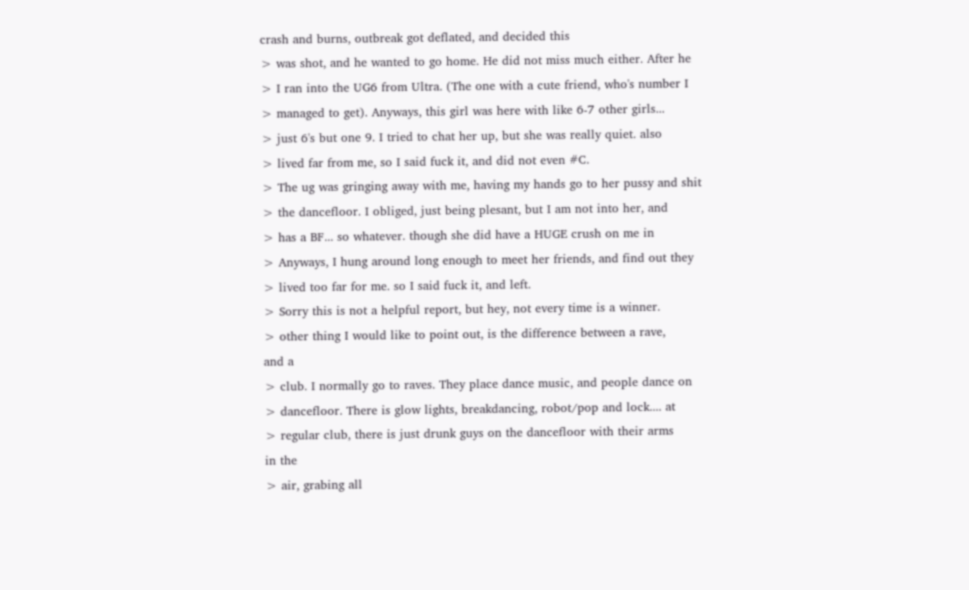crash and burns, outbreak got deflated, and decided this
> was shot, and he wanted to go home. He did not miss much either. After he
> I ran into the UG6 from Ultra. (The one with a cute friend, who's number I
> managed to get). Anyways, this girl was here with like 6-7 other girls...
> just 6's but one 9. I tried to chat her up, but she was really quiet. also
> lived far from me, so I said fuck it, and did not even #C.
> The ug was gringing away with me, having my hands go to her pussy and shit
> the dancefloor. I obliged, just being plesant, but I am not into her, and
> has a BF... so whatever. though she did have a HUGE crush on me in
> Anyways, I hung around long enough to meet her friends, and find out they
> lived too far for me. so I said fuck it, and left.
> Sorry this is not a helpful report, but hey, not every time is a winner.
> other thing I would like to point out, is the difference between a rave,
and a
> club. I normally go to raves. They place dance music, and people dance on
> dancefloor. There is glow lights, breakdancing, robot/pop and lock.... at
> regular club, there is just drunk guys on the dancefloor with their arms
in the
> air, grabing all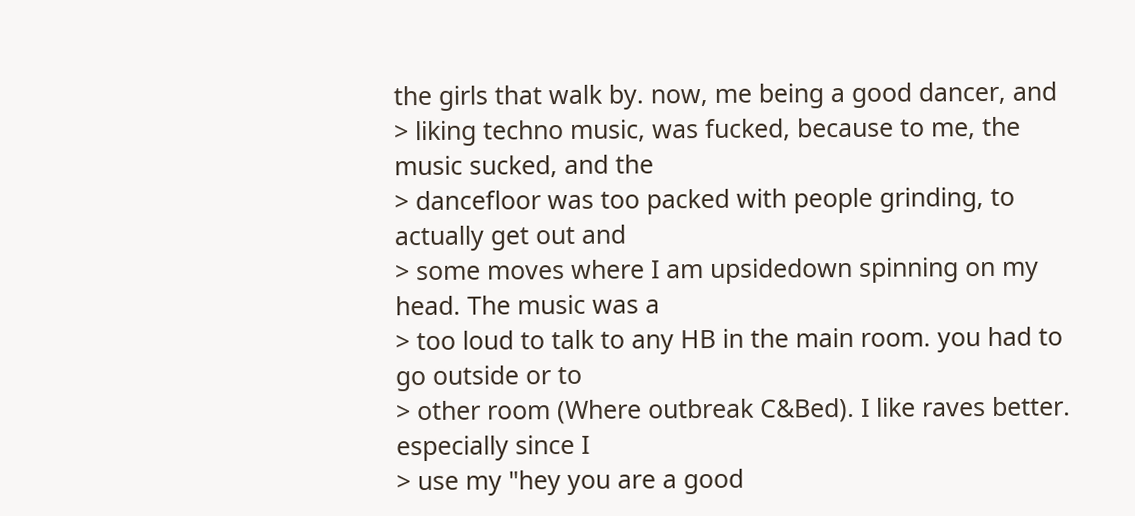the girls that walk by. now, me being a good dancer, and
> liking techno music, was fucked, because to me, the music sucked, and the
> dancefloor was too packed with people grinding, to actually get out and
> some moves where I am upsidedown spinning on my head. The music was a
> too loud to talk to any HB in the main room. you had to go outside or to
> other room (Where outbreak C&Bed). I like raves better. especially since I
> use my "hey you are a good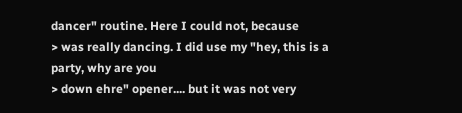dancer" routine. Here I could not, because
> was really dancing. I did use my "hey, this is a party, why are you
> down ehre" opener.... but it was not very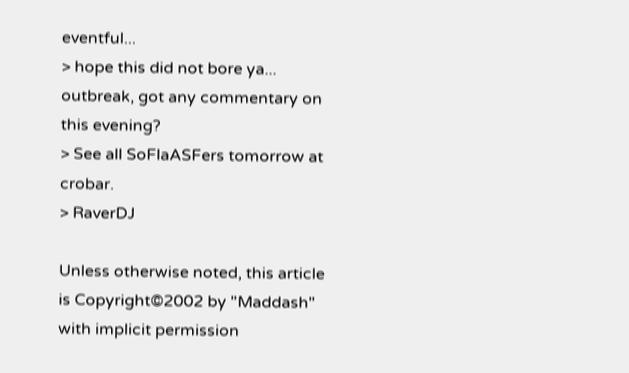eventful...
> hope this did not bore ya... outbreak, got any commentary on this evening?
> See all SoFlaASFers tomorrow at crobar.
> RaverDJ

Unless otherwise noted, this article is Copyright©2002 by "Maddash" with implicit permission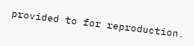provided to for reproduction.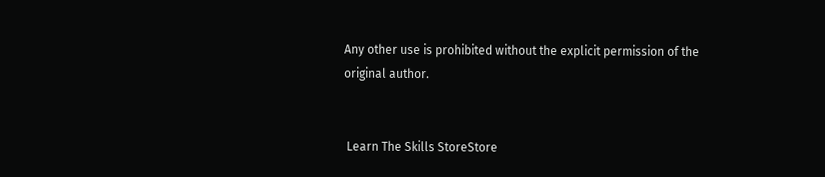Any other use is prohibited without the explicit permission of the original author.


 Learn The Skills StoreStore